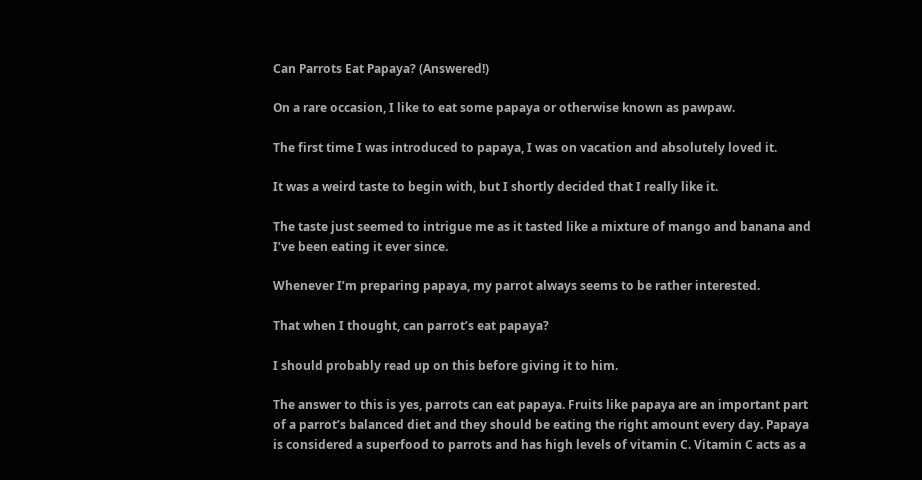Can Parrots Eat Papaya? (Answered!)

On a rare occasion, I like to eat some papaya or otherwise known as pawpaw.

The first time I was introduced to papaya, I was on vacation and absolutely loved it.

It was a weird taste to begin with, but I shortly decided that I really like it.

The taste just seemed to intrigue me as it tasted like a mixture of mango and banana and I’ve been eating it ever since.

Whenever I’m preparing papaya, my parrot always seems to be rather interested.

That when I thought, can parrot’s eat papaya?

I should probably read up on this before giving it to him.

The answer to this is yes, parrots can eat papaya. Fruits like papaya are an important part of a parrot’s balanced diet and they should be eating the right amount every day. Papaya is considered a superfood to parrots and has high levels of vitamin C. Vitamin C acts as a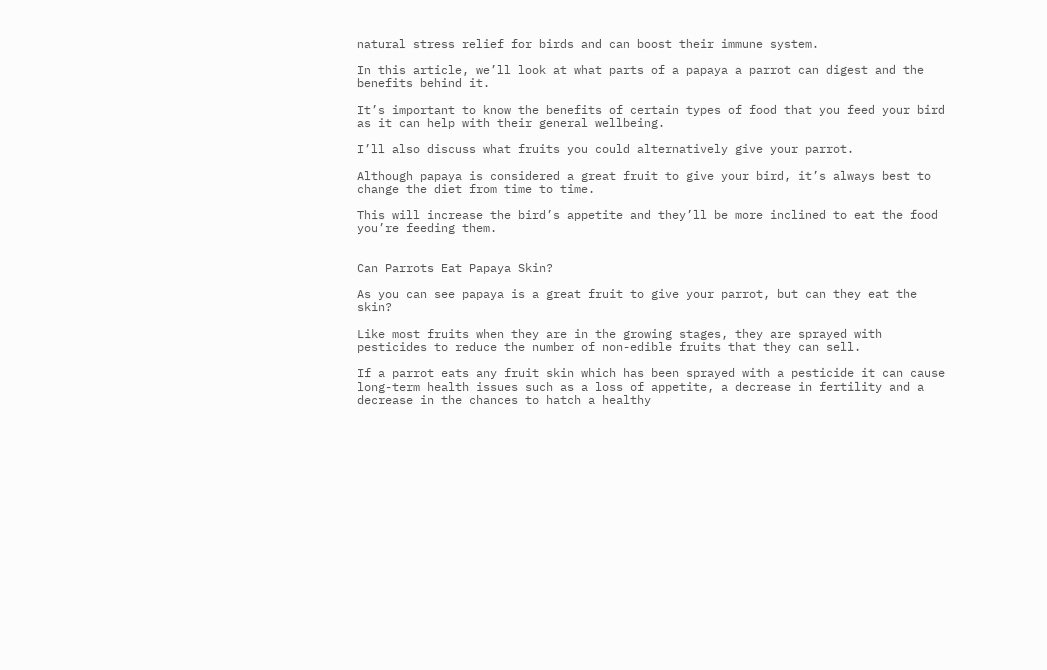natural stress relief for birds and can boost their immune system.

In this article, we’ll look at what parts of a papaya a parrot can digest and the benefits behind it.

It’s important to know the benefits of certain types of food that you feed your bird as it can help with their general wellbeing.

I’ll also discuss what fruits you could alternatively give your parrot.

Although papaya is considered a great fruit to give your bird, it’s always best to change the diet from time to time.

This will increase the bird’s appetite and they’ll be more inclined to eat the food you’re feeding them.


Can Parrots Eat Papaya Skin?

As you can see papaya is a great fruit to give your parrot, but can they eat the skin?

Like most fruits when they are in the growing stages, they are sprayed with pesticides to reduce the number of non-edible fruits that they can sell.

If a parrot eats any fruit skin which has been sprayed with a pesticide it can cause long-term health issues such as a loss of appetite, a decrease in fertility and a decrease in the chances to hatch a healthy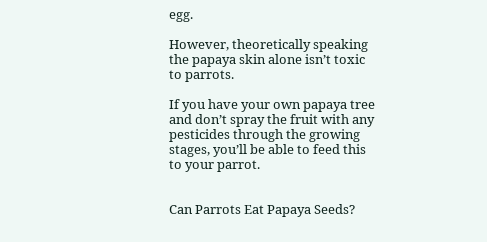egg.

However, theoretically speaking the papaya skin alone isn’t toxic to parrots.

If you have your own papaya tree and don’t spray the fruit with any pesticides through the growing stages, you’ll be able to feed this to your parrot.


Can Parrots Eat Papaya Seeds?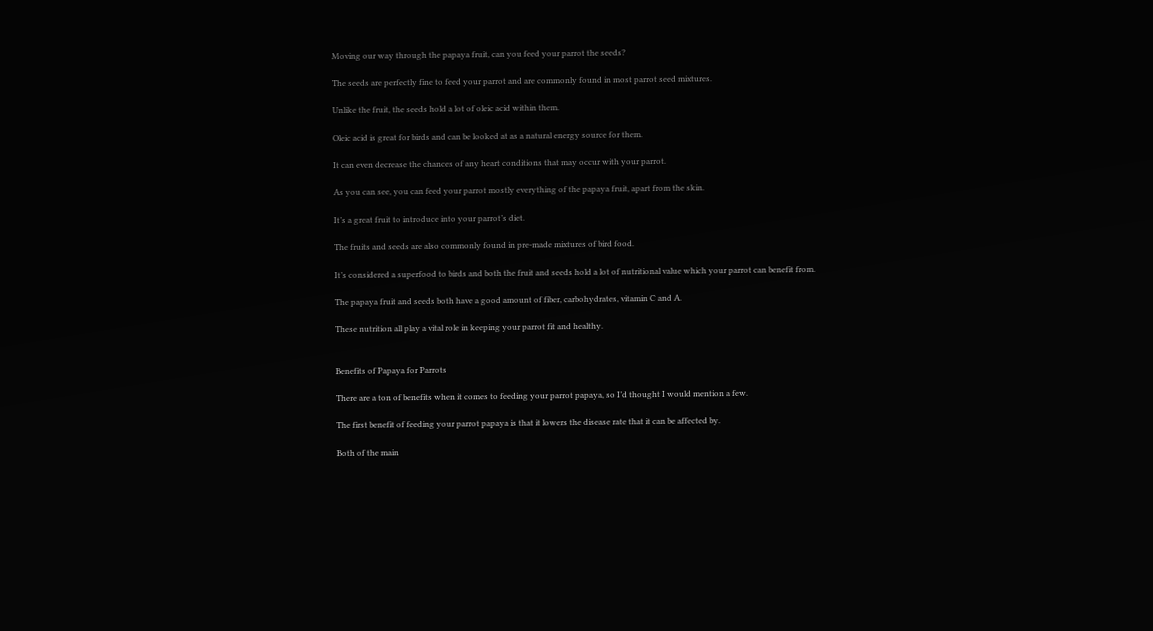Moving our way through the papaya fruit, can you feed your parrot the seeds?

The seeds are perfectly fine to feed your parrot and are commonly found in most parrot seed mixtures.

Unlike the fruit, the seeds hold a lot of oleic acid within them.

Oleic acid is great for birds and can be looked at as a natural energy source for them.

It can even decrease the chances of any heart conditions that may occur with your parrot.

As you can see, you can feed your parrot mostly everything of the papaya fruit, apart from the skin.

It’s a great fruit to introduce into your parrot’s diet.

The fruits and seeds are also commonly found in pre-made mixtures of bird food.

It’s considered a superfood to birds and both the fruit and seeds hold a lot of nutritional value which your parrot can benefit from.

The papaya fruit and seeds both have a good amount of fiber, carbohydrates, vitamin C and A.

These nutrition all play a vital role in keeping your parrot fit and healthy.


Benefits of Papaya for Parrots

There are a ton of benefits when it comes to feeding your parrot papaya, so I’d thought I would mention a few.

The first benefit of feeding your parrot papaya is that it lowers the disease rate that it can be affected by.

Both of the main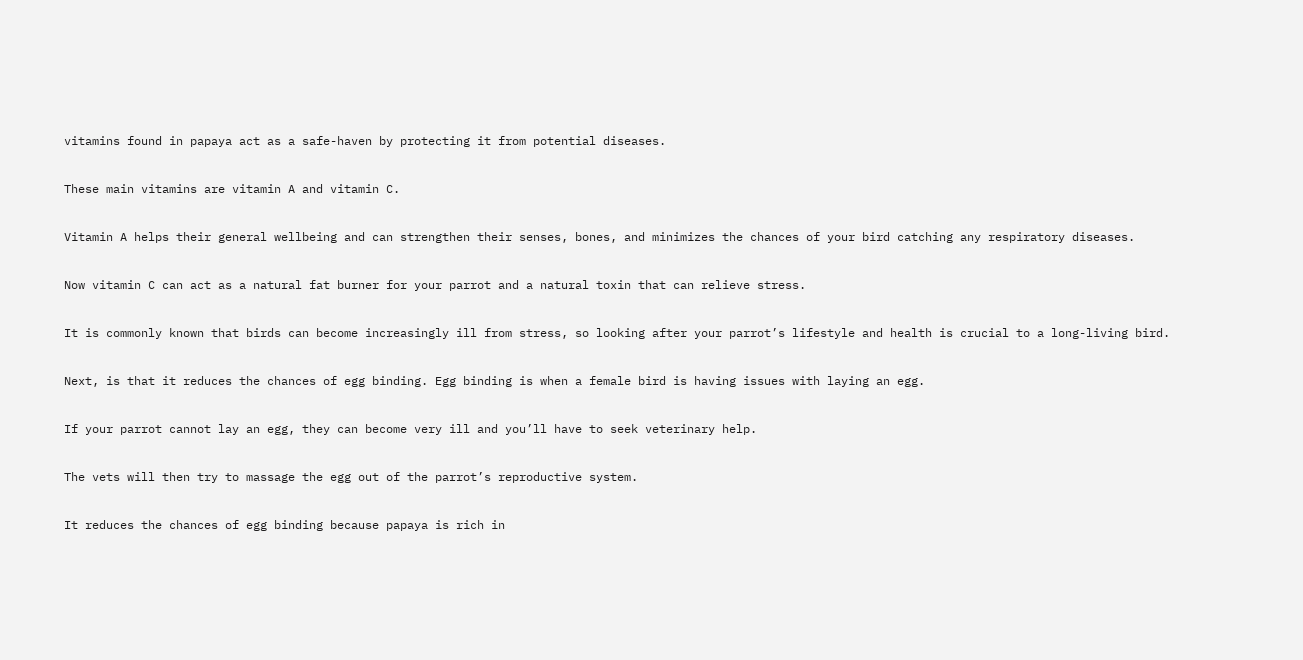vitamins found in papaya act as a safe-haven by protecting it from potential diseases.

These main vitamins are vitamin A and vitamin C.

Vitamin A helps their general wellbeing and can strengthen their senses, bones, and minimizes the chances of your bird catching any respiratory diseases.

Now vitamin C can act as a natural fat burner for your parrot and a natural toxin that can relieve stress.

It is commonly known that birds can become increasingly ill from stress, so looking after your parrot’s lifestyle and health is crucial to a long-living bird.

Next, is that it reduces the chances of egg binding. Egg binding is when a female bird is having issues with laying an egg.

If your parrot cannot lay an egg, they can become very ill and you’ll have to seek veterinary help.

The vets will then try to massage the egg out of the parrot’s reproductive system.

It reduces the chances of egg binding because papaya is rich in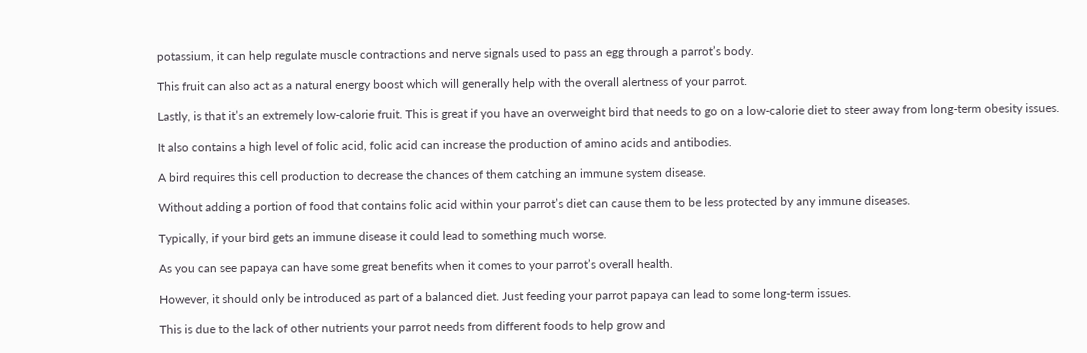potassium, it can help regulate muscle contractions and nerve signals used to pass an egg through a parrot’s body.

This fruit can also act as a natural energy boost which will generally help with the overall alertness of your parrot.

Lastly, is that it’s an extremely low-calorie fruit. This is great if you have an overweight bird that needs to go on a low-calorie diet to steer away from long-term obesity issues.

It also contains a high level of folic acid, folic acid can increase the production of amino acids and antibodies.

A bird requires this cell production to decrease the chances of them catching an immune system disease.

Without adding a portion of food that contains folic acid within your parrot’s diet can cause them to be less protected by any immune diseases.

Typically, if your bird gets an immune disease it could lead to something much worse.

As you can see papaya can have some great benefits when it comes to your parrot’s overall health.

However, it should only be introduced as part of a balanced diet. Just feeding your parrot papaya can lead to some long-term issues.

This is due to the lack of other nutrients your parrot needs from different foods to help grow and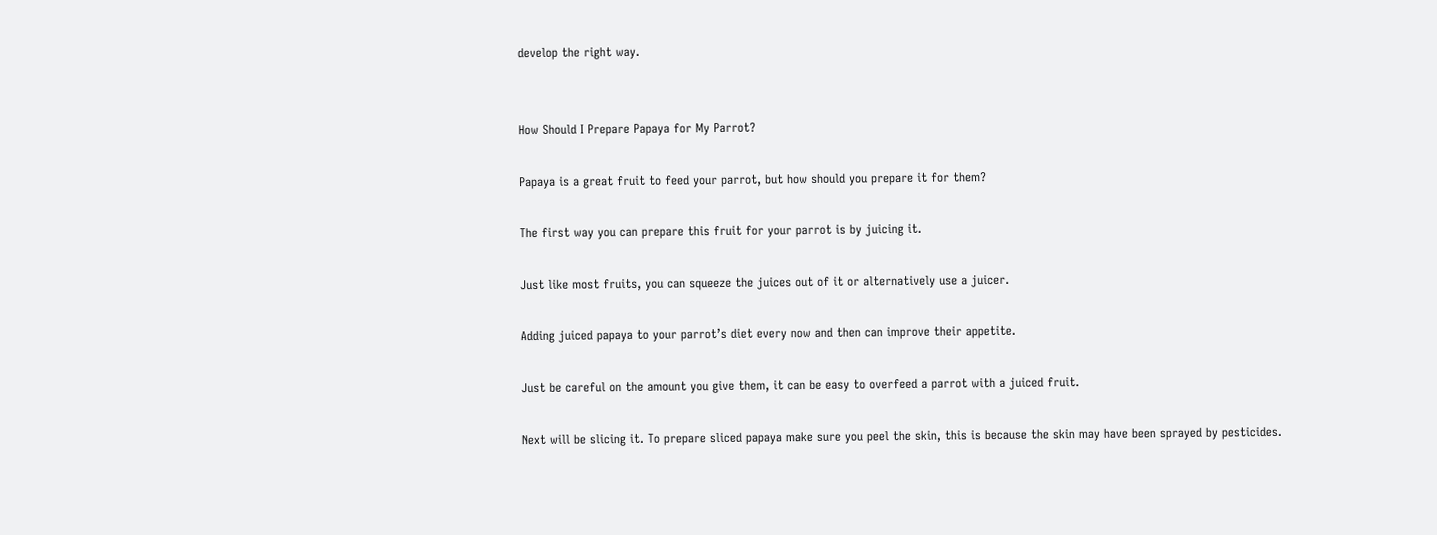develop the right way.


How Should I Prepare Papaya for My Parrot?

Papaya is a great fruit to feed your parrot, but how should you prepare it for them?

The first way you can prepare this fruit for your parrot is by juicing it.

Just like most fruits, you can squeeze the juices out of it or alternatively use a juicer.

Adding juiced papaya to your parrot’s diet every now and then can improve their appetite.

Just be careful on the amount you give them, it can be easy to overfeed a parrot with a juiced fruit.

Next will be slicing it. To prepare sliced papaya make sure you peel the skin, this is because the skin may have been sprayed by pesticides.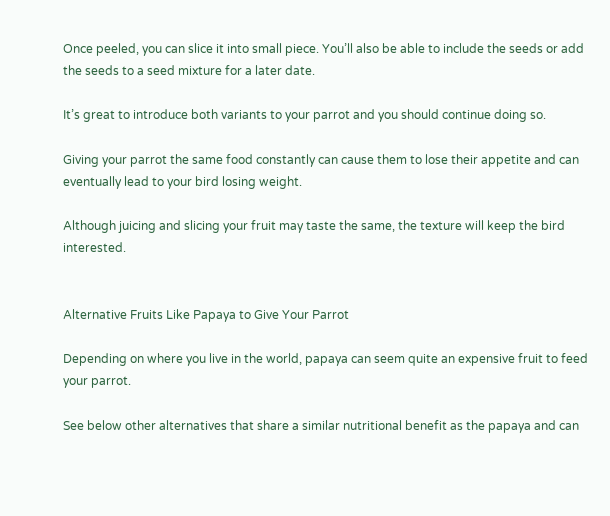Once peeled, you can slice it into small piece. You’ll also be able to include the seeds or add the seeds to a seed mixture for a later date.

It’s great to introduce both variants to your parrot and you should continue doing so.

Giving your parrot the same food constantly can cause them to lose their appetite and can eventually lead to your bird losing weight.

Although juicing and slicing your fruit may taste the same, the texture will keep the bird interested.


Alternative Fruits Like Papaya to Give Your Parrot

Depending on where you live in the world, papaya can seem quite an expensive fruit to feed your parrot.

See below other alternatives that share a similar nutritional benefit as the papaya and can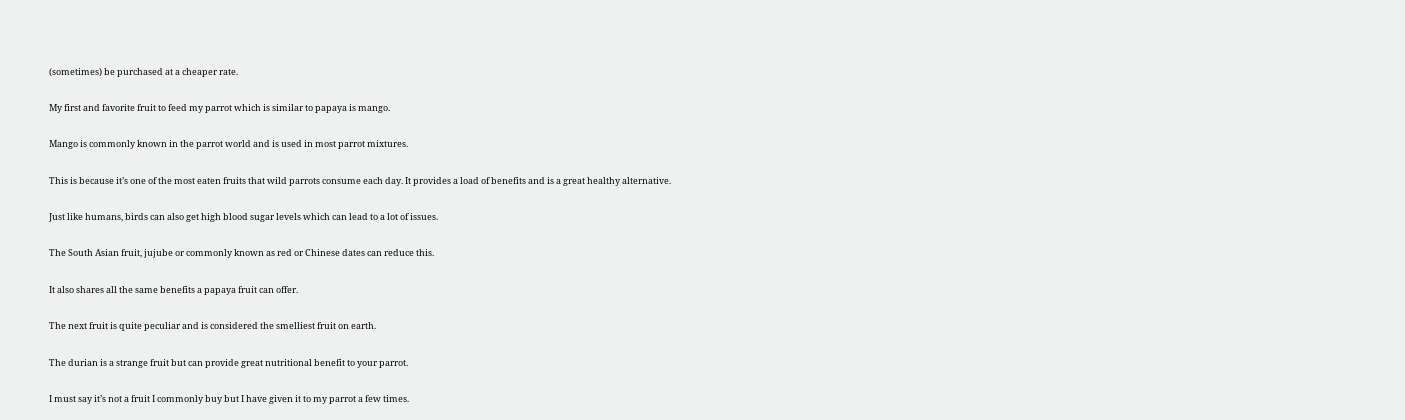(sometimes) be purchased at a cheaper rate.

My first and favorite fruit to feed my parrot which is similar to papaya is mango.

Mango is commonly known in the parrot world and is used in most parrot mixtures.

This is because it’s one of the most eaten fruits that wild parrots consume each day. It provides a load of benefits and is a great healthy alternative.

Just like humans, birds can also get high blood sugar levels which can lead to a lot of issues.

The South Asian fruit, jujube or commonly known as red or Chinese dates can reduce this.

It also shares all the same benefits a papaya fruit can offer.

The next fruit is quite peculiar and is considered the smelliest fruit on earth.

The durian is a strange fruit but can provide great nutritional benefit to your parrot.

I must say it’s not a fruit I commonly buy but I have given it to my parrot a few times.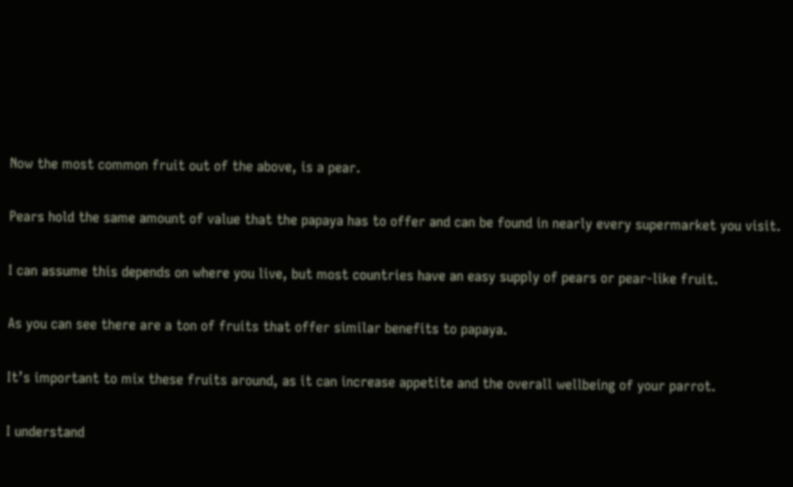Now the most common fruit out of the above, is a pear.

Pears hold the same amount of value that the papaya has to offer and can be found in nearly every supermarket you visit.

I can assume this depends on where you live, but most countries have an easy supply of pears or pear-like fruit.

As you can see there are a ton of fruits that offer similar benefits to papaya.

It’s important to mix these fruits around, as it can increase appetite and the overall wellbeing of your parrot.

I understand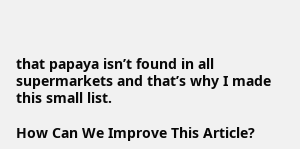that papaya isn’t found in all supermarkets and that’s why I made this small list.

How Can We Improve This Article?